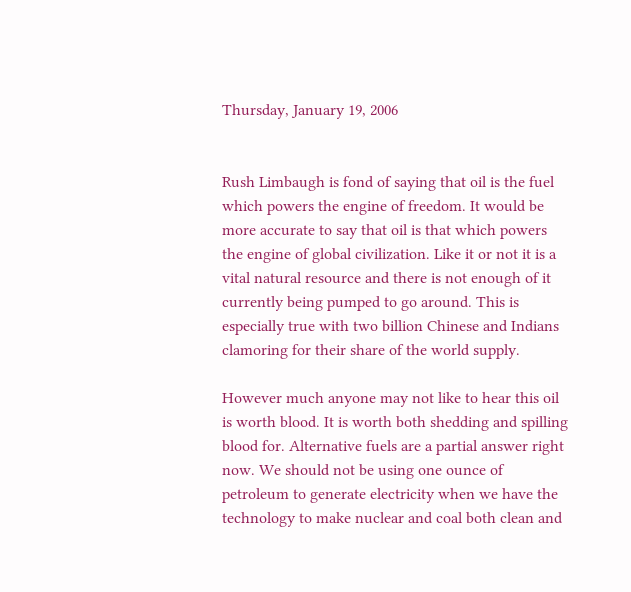Thursday, January 19, 2006


Rush Limbaugh is fond of saying that oil is the fuel which powers the engine of freedom. It would be more accurate to say that oil is that which powers the engine of global civilization. Like it or not it is a vital natural resource and there is not enough of it currently being pumped to go around. This is especially true with two billion Chinese and Indians clamoring for their share of the world supply.

However much anyone may not like to hear this oil is worth blood. It is worth both shedding and spilling blood for. Alternative fuels are a partial answer right now. We should not be using one ounce of petroleum to generate electricity when we have the technology to make nuclear and coal both clean and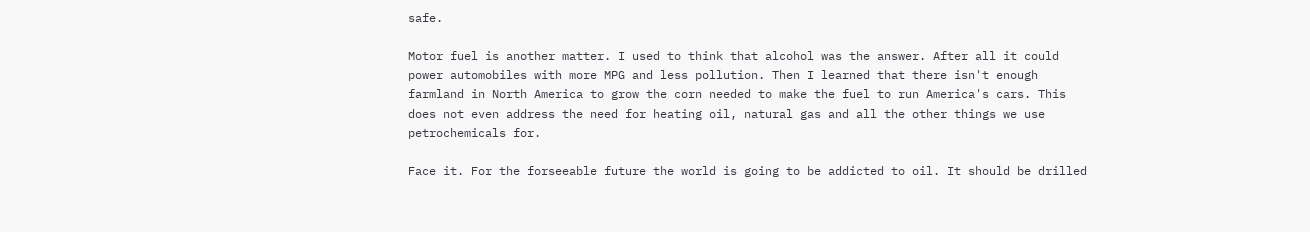safe.

Motor fuel is another matter. I used to think that alcohol was the answer. After all it could power automobiles with more MPG and less pollution. Then I learned that there isn't enough farmland in North America to grow the corn needed to make the fuel to run America's cars. This does not even address the need for heating oil, natural gas and all the other things we use petrochemicals for.

Face it. For the forseeable future the world is going to be addicted to oil. It should be drilled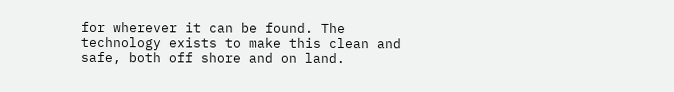for wherever it can be found. The technology exists to make this clean and safe, both off shore and on land.